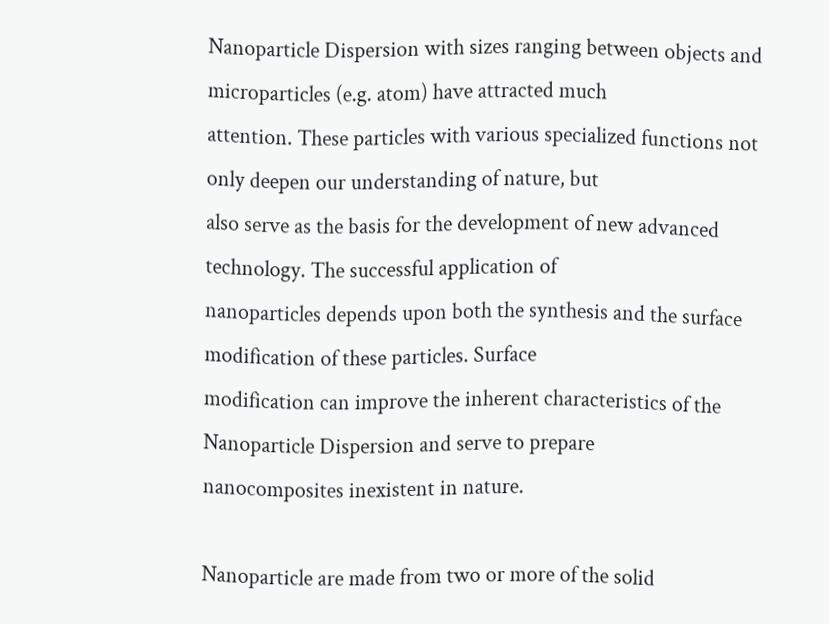Nanoparticle Dispersion with sizes ranging between objects and microparticles (e.g. atom) have attracted much
attention. These particles with various specialized functions not only deepen our understanding of nature, but
also serve as the basis for the development of new advanced technology. The successful application of
nanoparticles depends upon both the synthesis and the surface modification of these particles. Surface
modification can improve the inherent characteristics of the Nanoparticle Dispersion and serve to prepare
nanocomposites inexistent in nature.

Nanoparticle are made from two or more of the solid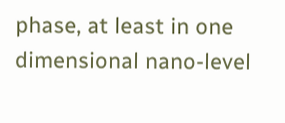phase, at least in one dimensional nano-level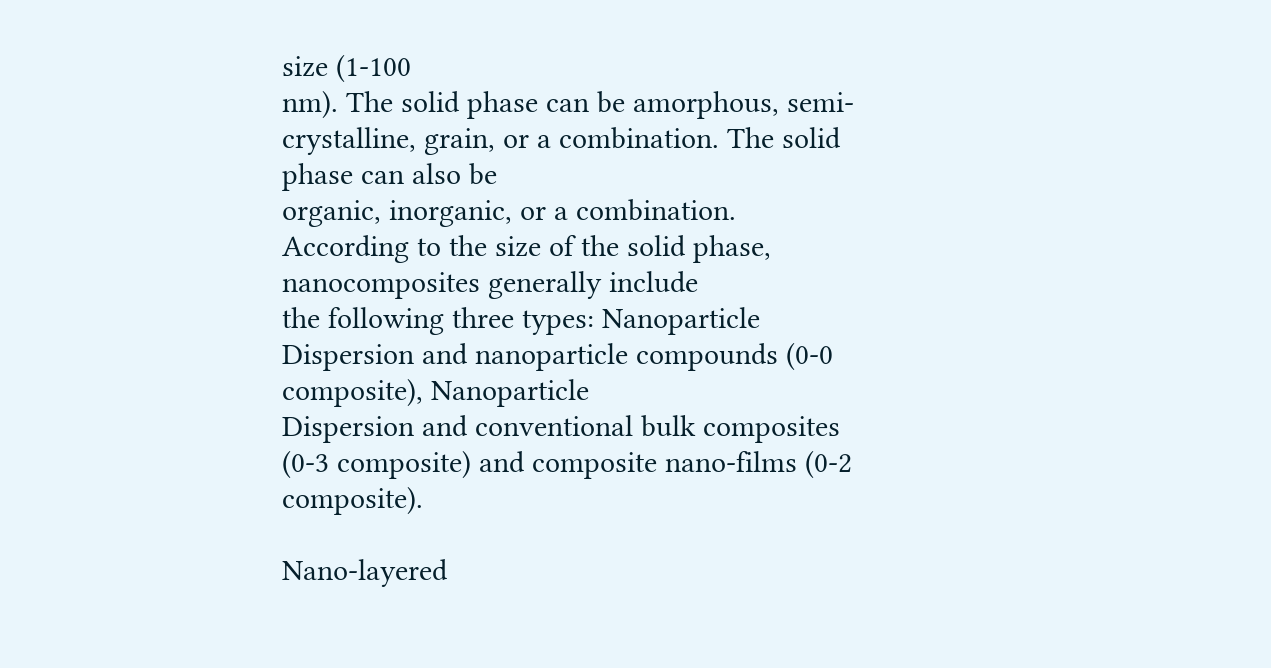size (1-100
nm). The solid phase can be amorphous, semi-crystalline, grain, or a combination. The solid phase can also be
organic, inorganic, or a combination. According to the size of the solid phase, nanocomposites generally include
the following three types: Nanoparticle Dispersion and nanoparticle compounds (0-0 composite), Nanoparticle
Dispersion and conventional bulk composites (0-3 composite) and composite nano-films (0-2 composite).

Nano-layered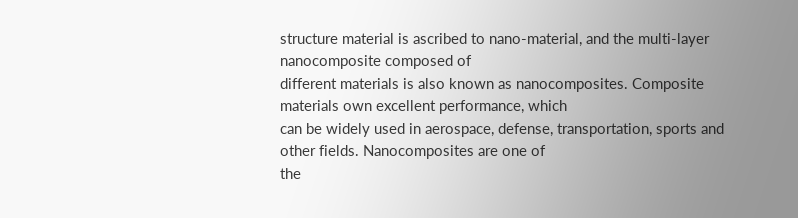structure material is ascribed to nano-material, and the multi-layer nanocomposite composed of
different materials is also known as nanocomposites. Composite materials own excellent performance, which
can be widely used in aerospace, defense, transportation, sports and other fields. Nanocomposites are one of
the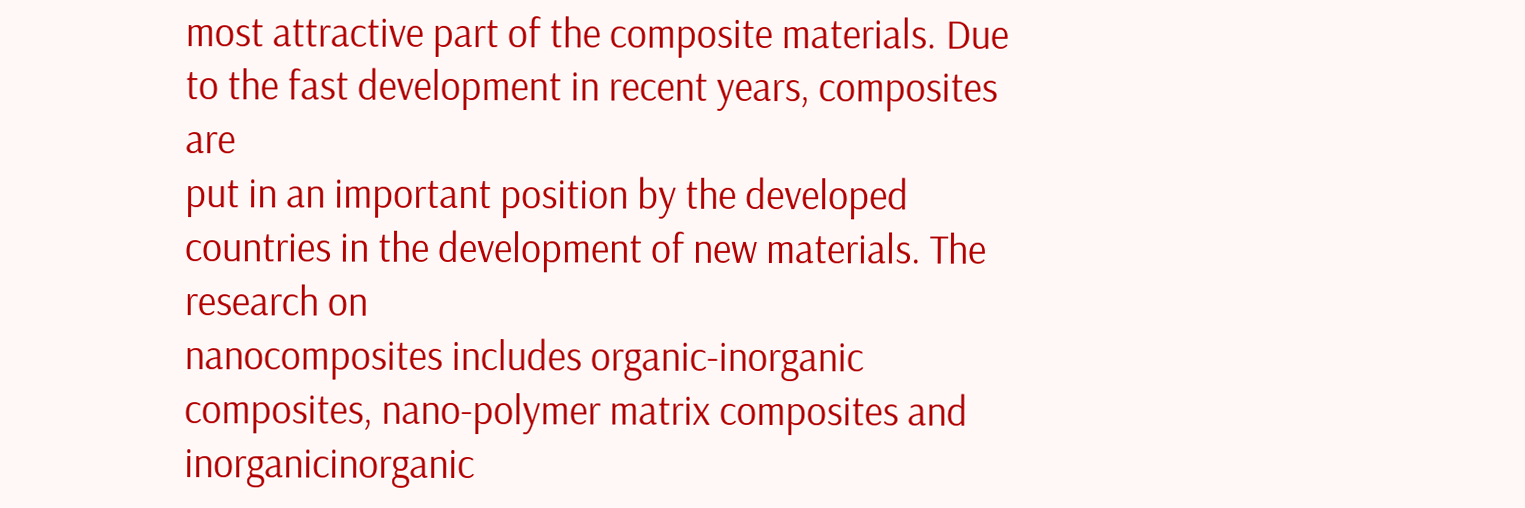most attractive part of the composite materials. Due to the fast development in recent years, composites are
put in an important position by the developed countries in the development of new materials. The research on
nanocomposites includes organic-inorganic composites, nano-polymer matrix composites and inorganicinorganic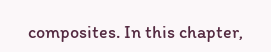composites. In this chapter,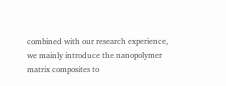combined with our research experience, we mainly introduce the nanopolymer matrix composites to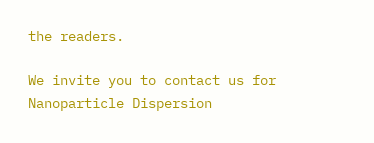the readers.

We invite you to contact us for Nanoparticle Dispersion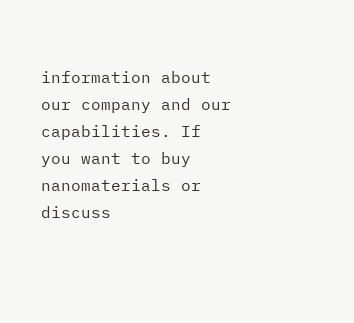information about our company and our capabilities. If
you want to buy nanomaterials or discuss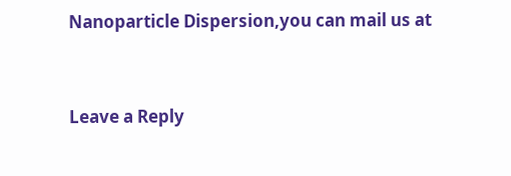Nanoparticle Dispersion,you can mail us at


Leave a Reply